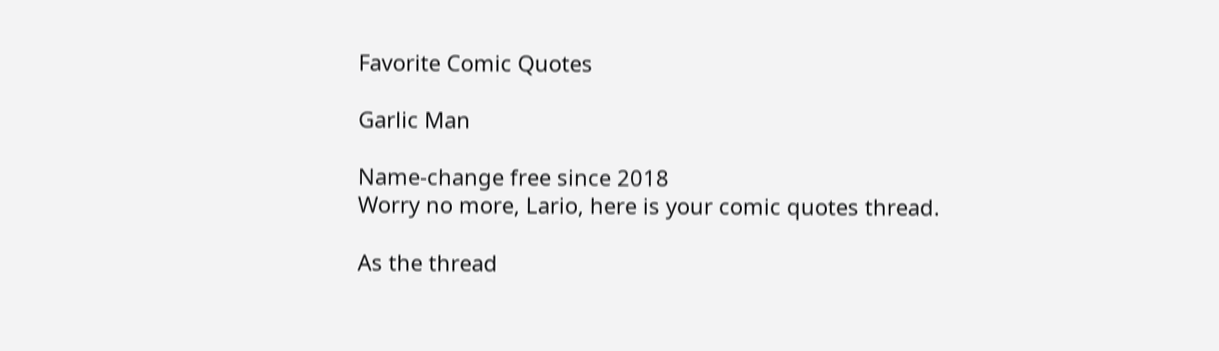Favorite Comic Quotes

Garlic Man

Name-change free since 2018
Worry no more, Lario, here is your comic quotes thread.

As the thread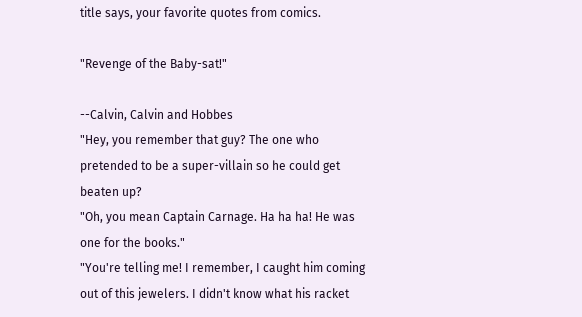title says, your favorite quotes from comics.

"Revenge of the Baby-sat!"

--Calvin, Calvin and Hobbes
"Hey, you remember that guy? The one who pretended to be a super-villain so he could get beaten up?
"Oh, you mean Captain Carnage. Ha ha ha! He was one for the books."
"You're telling me! I remember, I caught him coming out of this jewelers. I didn't know what his racket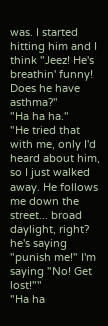was. I started hitting him and I think "Jeez! He's breathin' funny! Does he have asthma?"
"Ha ha ha."
"He tried that with me, only I'd heard about him, so I just walked away. He follows me down the street... broad daylight, right? he's saying "punish me!" I'm saying "No! Get lost!""
"Ha ha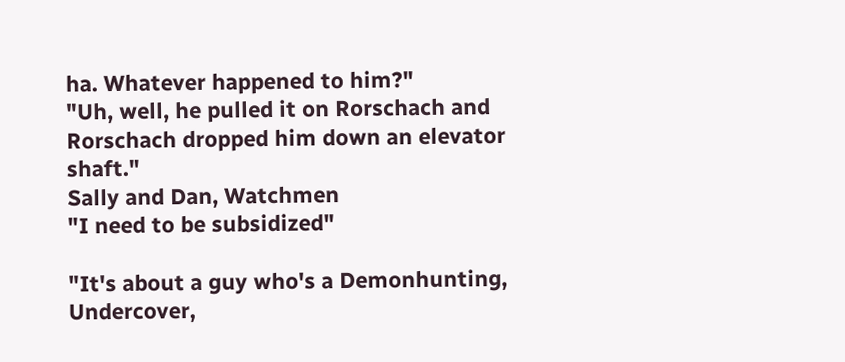ha. Whatever happened to him?"
"Uh, well, he pulled it on Rorschach and Rorschach dropped him down an elevator shaft."
Sally and Dan, Watchmen
"I need to be subsidized"

"It's about a guy who's a Demonhunting, Undercover,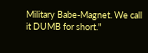Military Babe-Magnet. We call it DUMB for short."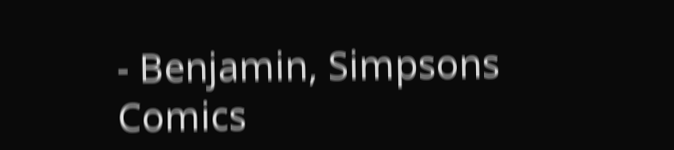- Benjamin, Simpsons Comics